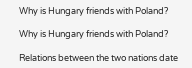Why is Hungary friends with Poland?

Why is Hungary friends with Poland?

Relations between the two nations date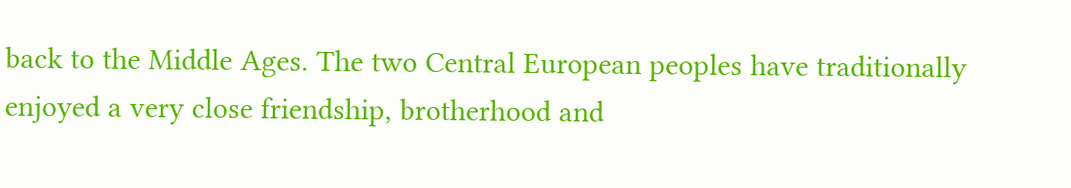back to the Middle Ages. The two Central European peoples have traditionally enjoyed a very close friendship, brotherhood and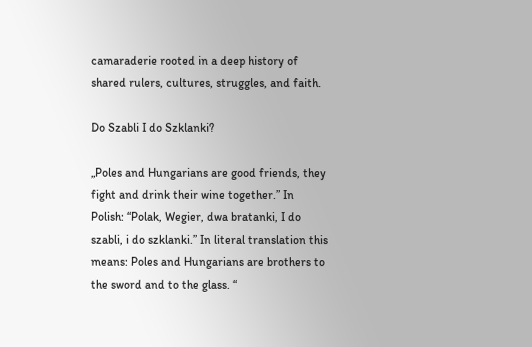camaraderie rooted in a deep history of shared rulers, cultures, struggles, and faith.

Do Szabli I do Szklanki?

„Poles and Hungarians are good friends, they fight and drink their wine together.” In Polish: “Polak, Wegier, dwa bratanki, I do szabli, i do szklanki.” In literal translation this means: Poles and Hungarians are brothers to the sword and to the glass. “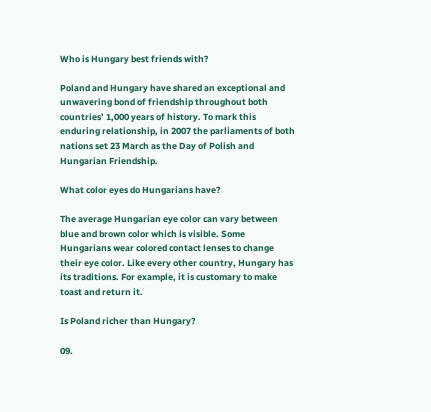Who is Hungary best friends with?

Poland and Hungary have shared an exceptional and unwavering bond of friendship throughout both countries’ 1,000 years of history. To mark this enduring relationship, in 2007 the parliaments of both nations set 23 March as the Day of Polish and Hungarian Friendship.

What color eyes do Hungarians have?

The average Hungarian eye color can vary between blue and brown color which is visible. Some Hungarians wear colored contact lenses to change their eye color. Like every other country, Hungary has its traditions. For example, it is customary to make toast and return it.

Is Poland richer than Hungary?

09.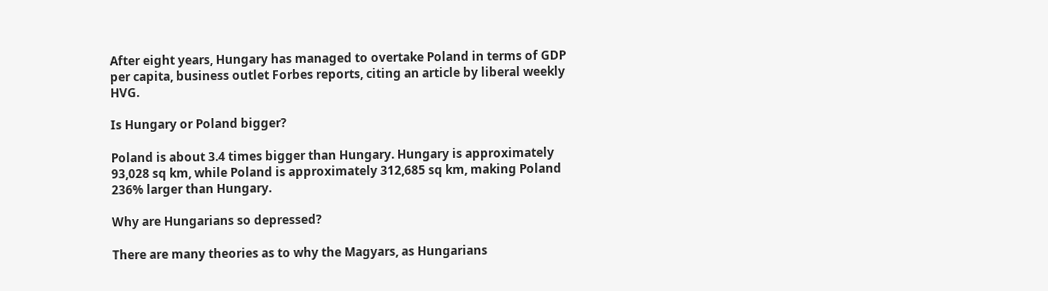After eight years, Hungary has managed to overtake Poland in terms of GDP per capita, business outlet Forbes reports, citing an article by liberal weekly HVG.

Is Hungary or Poland bigger?

Poland is about 3.4 times bigger than Hungary. Hungary is approximately 93,028 sq km, while Poland is approximately 312,685 sq km, making Poland 236% larger than Hungary.

Why are Hungarians so depressed?

There are many theories as to why the Magyars, as Hungarians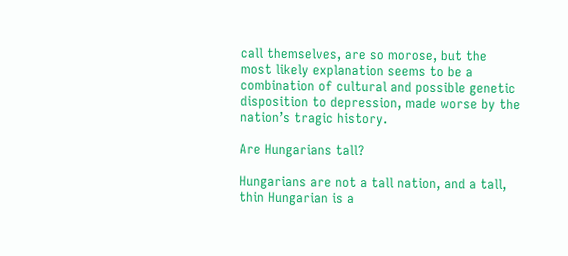call themselves, are so morose, but the most likely explanation seems to be a combination of cultural and possible genetic disposition to depression, made worse by the nation’s tragic history.

Are Hungarians tall?

Hungarians are not a tall nation, and a tall, thin Hungarian is a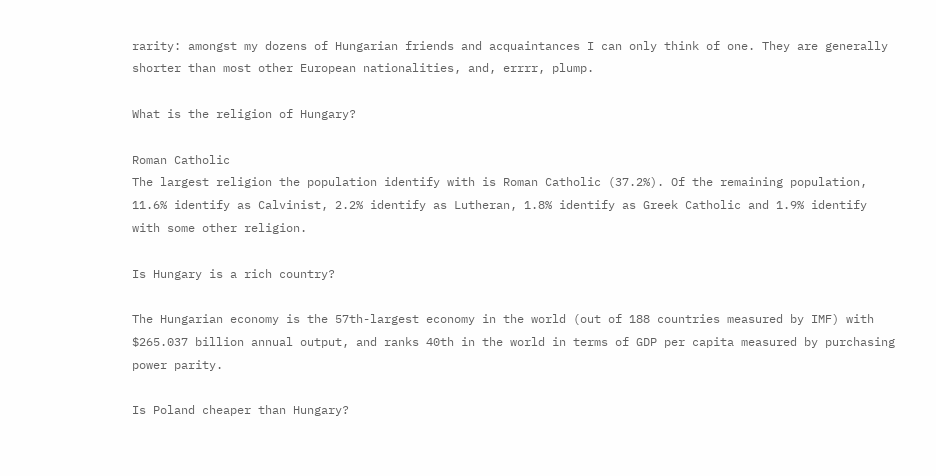rarity: amongst my dozens of Hungarian friends and acquaintances I can only think of one. They are generally shorter than most other European nationalities, and, errrr, plump.

What is the religion of Hungary?

Roman Catholic
The largest religion the population identify with is Roman Catholic (37.2%). Of the remaining population, 11.6% identify as Calvinist, 2.2% identify as Lutheran, 1.8% identify as Greek Catholic and 1.9% identify with some other religion.

Is Hungary is a rich country?

The Hungarian economy is the 57th-largest economy in the world (out of 188 countries measured by IMF) with $265.037 billion annual output, and ranks 40th in the world in terms of GDP per capita measured by purchasing power parity.

Is Poland cheaper than Hungary?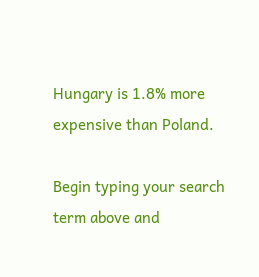Hungary is 1.8% more expensive than Poland.

Begin typing your search term above and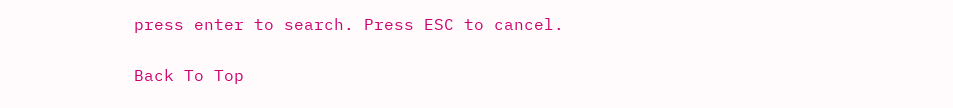press enter to search. Press ESC to cancel.

Back To Top